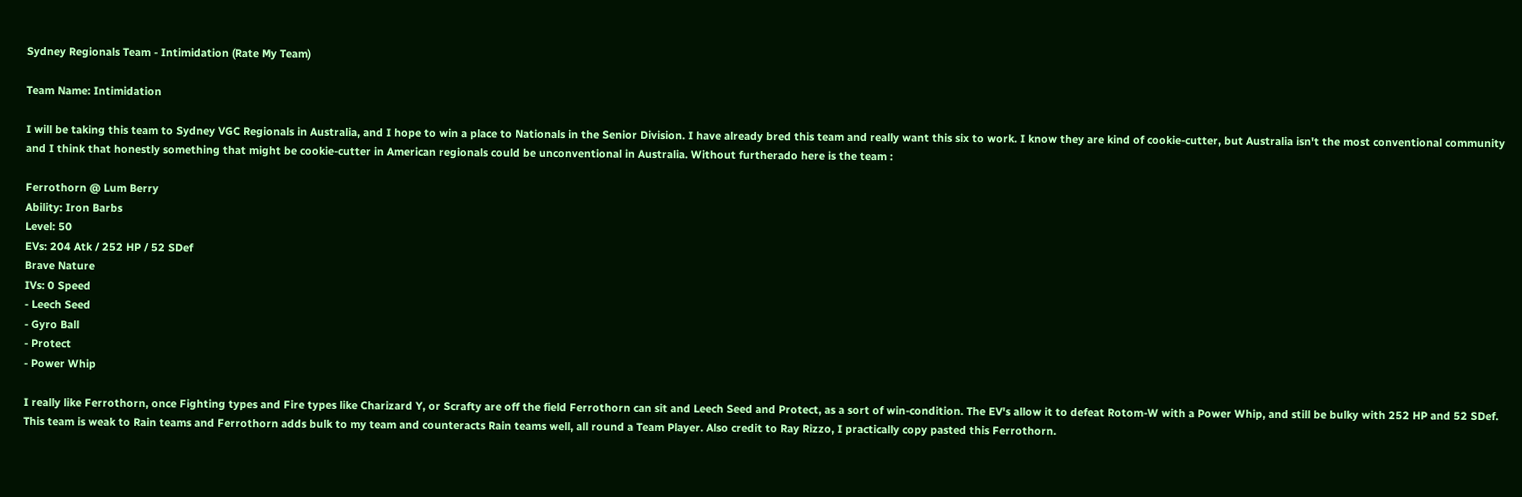Sydney Regionals Team - Intimidation (Rate My Team)

Team Name: Intimidation

I will be taking this team to Sydney VGC Regionals in Australia, and I hope to win a place to Nationals in the Senior Division. I have already bred this team and really want this six to work. I know they are kind of cookie-cutter, but Australia isn't the most conventional community and I think that honestly something that might be cookie-cutter in American regionals could be unconventional in Australia. Without furtherado here is the team :

Ferrothorn @ Lum Berry
Ability: Iron Barbs
Level: 50
EVs: 204 Atk / 252 HP / 52 SDef
Brave Nature
IVs: 0 Speed
- Leech Seed
- Gyro Ball
- Protect
- Power Whip

I really like Ferrothorn, once Fighting types and Fire types like Charizard Y, or Scrafty are off the field Ferrothorn can sit and Leech Seed and Protect, as a sort of win-condition. The EV's allow it to defeat Rotom-W with a Power Whip, and still be bulky with 252 HP and 52 SDef. This team is weak to Rain teams and Ferrothorn adds bulk to my team and counteracts Rain teams well, all round a Team Player. Also credit to Ray Rizzo, I practically copy pasted this Ferrothorn.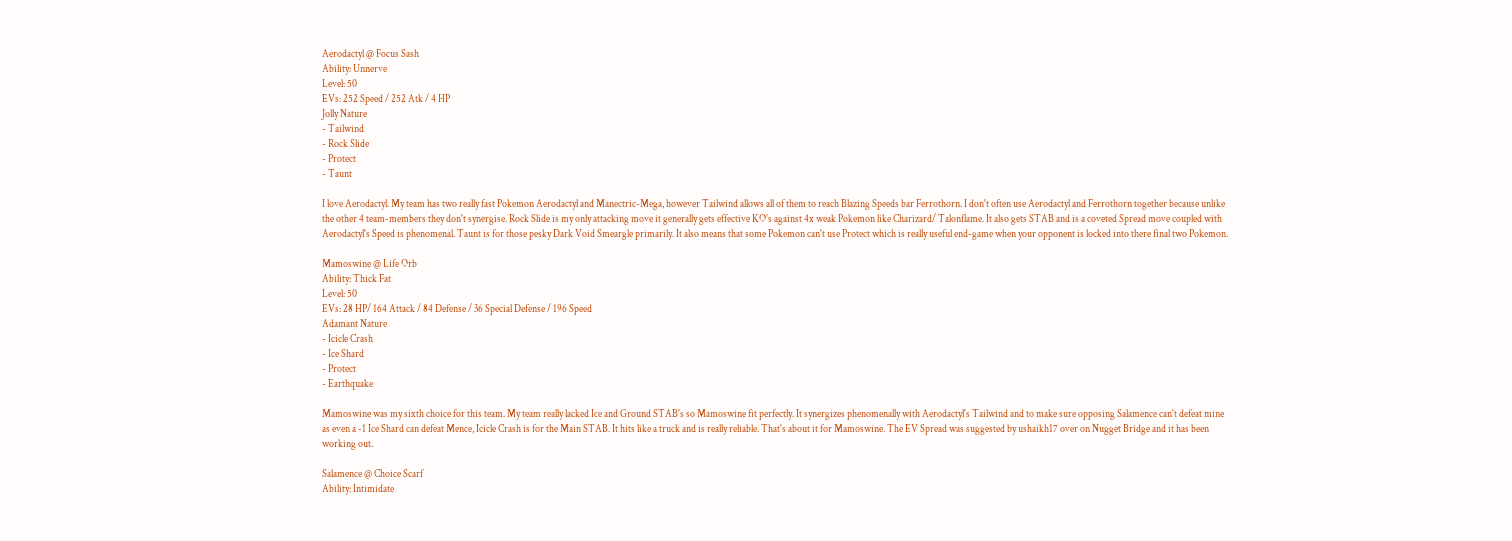Aerodactyl @ Focus Sash
Ability: Unnerve
Level: 50
EVs: 252 Speed / 252 Atk / 4 HP
Jolly Nature
- Tailwind
- Rock Slide
- Protect
- Taunt

I love Aerodactyl. My team has two really fast Pokemon Aerodactyl and Manectric-Mega, however Tailwind allows all of them to reach Blazing Speeds bar Ferrothorn. I don't often use Aerodactyl and Ferrothorn together because unlike the other 4 team-members they don't synergise. Rock Slide is my only attacking move it generally gets effective KO's against 4x weak Pokemon like Charizard/ Talonflame. It also gets STAB and is a coveted Spread move coupled with Aerodactyl's Speed is phenomenal. Taunt is for those pesky Dark Void Smeargle primarily. It also means that some Pokemon can't use Protect which is really useful end-game when your opponent is locked into there final two Pokemon.

Mamoswine @ Life Orb
Ability: Thick Fat
Level: 50
EVs: 28 HP/ 164 Attack / 84 Defense / 36 Special Defense / 196 Speed
Adamant Nature
- Icicle Crash
- Ice Shard
- Protect
- Earthquake

Mamoswine was my sixth choice for this team. My team really lacked Ice and Ground STAB's so Mamoswine fit perfectly. It synergizes phenomenally with Aerodactyl's Tailwind and to make sure opposing Salamence can't defeat mine as even a -1 Ice Shard can defeat Mence, Icicle Crash is for the Main STAB. It hits like a truck and is really reliable. That's about it for Mamoswine. The EV Spread was suggested by ushaikh17 over on Nugget Bridge and it has been working out.

Salamence @ Choice Scarf
Ability: Intimidate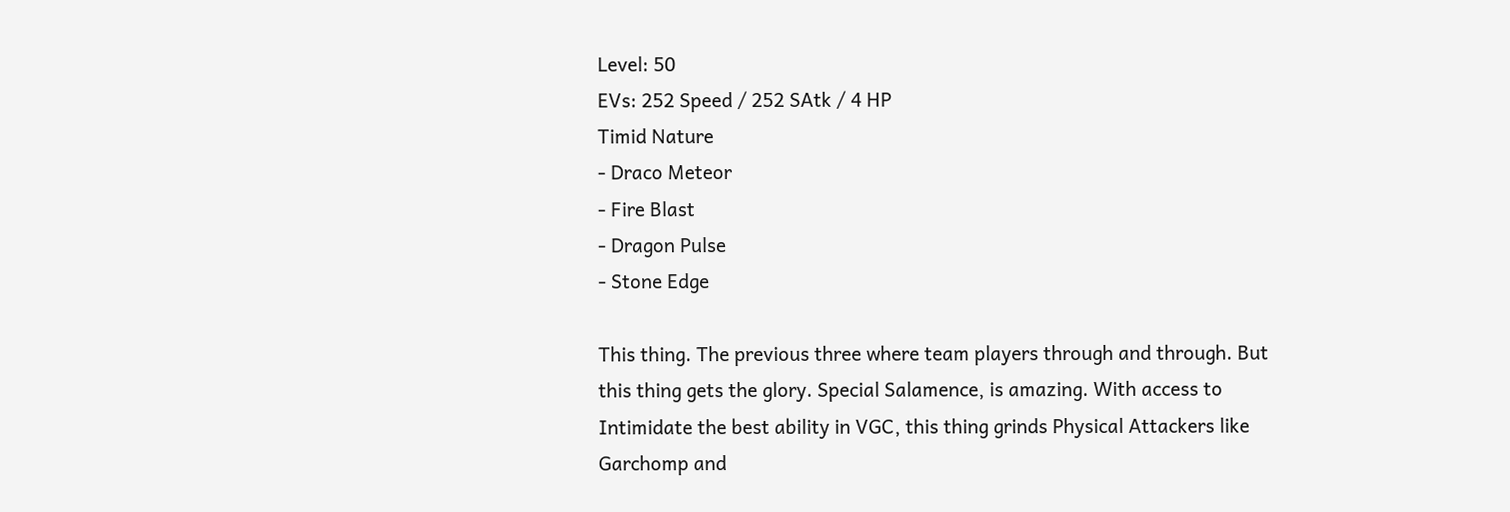Level: 50
EVs: 252 Speed / 252 SAtk / 4 HP
Timid Nature
- Draco Meteor
- Fire Blast
- Dragon Pulse
- Stone Edge

This thing. The previous three where team players through and through. But this thing gets the glory. Special Salamence, is amazing. With access to Intimidate the best ability in VGC, this thing grinds Physical Attackers like Garchomp and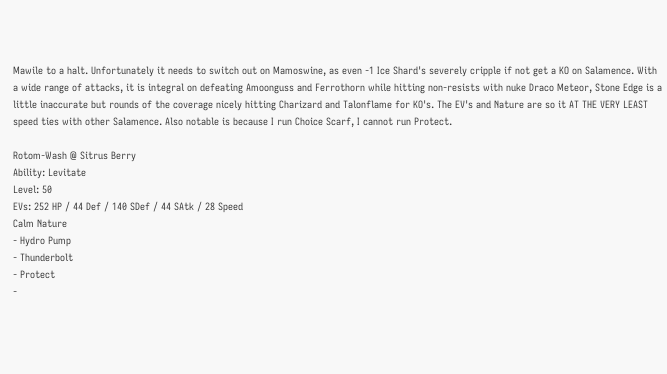Mawile to a halt. Unfortunately it needs to switch out on Mamoswine, as even -1 Ice Shard's severely cripple if not get a KO on Salamence. With a wide range of attacks, it is integral on defeating Amoonguss and Ferrothorn while hitting non-resists with nuke Draco Meteor, Stone Edge is a little inaccurate but rounds of the coverage nicely hitting Charizard and Talonflame for KO's. The EV's and Nature are so it AT THE VERY LEAST speed ties with other Salamence. Also notable is because I run Choice Scarf, I cannot run Protect.

Rotom-Wash @ Sitrus Berry
Ability: Levitate
Level: 50
EVs: 252 HP / 44 Def / 140 SDef / 44 SAtk / 28 Speed
Calm Nature
- Hydro Pump
- Thunderbolt
- Protect
-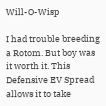Will-O-Wisp

I had trouble breeding a Rotom. But boy was it worth it. This Defensive EV Spread allows it to take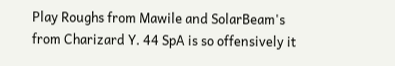Play Roughs from Mawile and SolarBeam's from Charizard Y. 44 SpA is so offensively it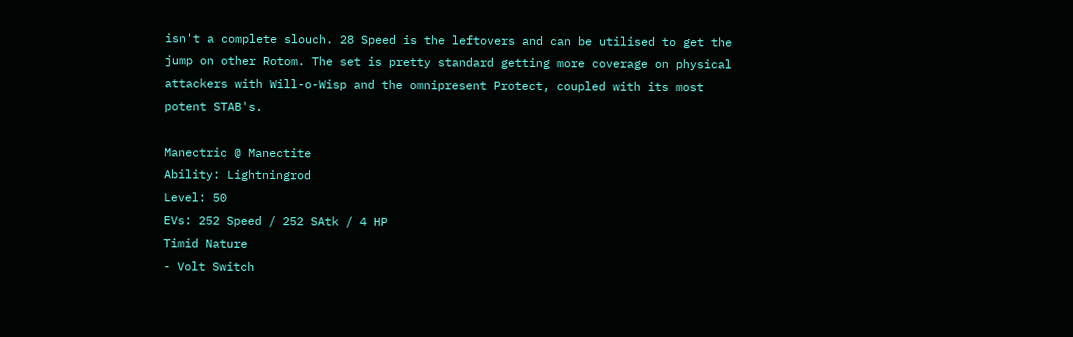isn't a complete slouch. 28 Speed is the leftovers and can be utilised to get the jump on other Rotom. The set is pretty standard getting more coverage on physical attackers with Will-o-Wisp and the omnipresent Protect, coupled with its most potent STAB's.

Manectric @ Manectite
Ability: Lightningrod
Level: 50
EVs: 252 Speed / 252 SAtk / 4 HP
Timid Nature
- Volt Switch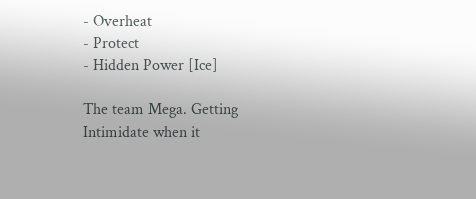- Overheat
- Protect
- Hidden Power [Ice]

The team Mega. Getting Intimidate when it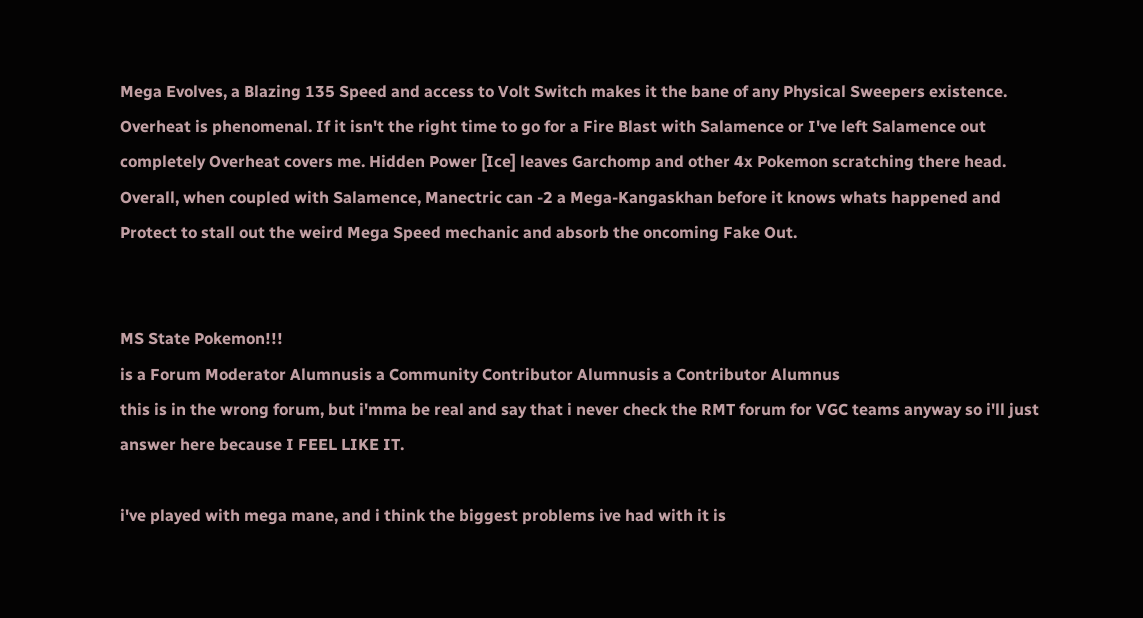Mega Evolves, a Blazing 135 Speed and access to Volt Switch makes it the bane of any Physical Sweepers existence. Overheat is phenomenal. If it isn't the right time to go for a Fire Blast with Salamence or I've left Salamence out completely Overheat covers me. Hidden Power [Ice] leaves Garchomp and other 4x Pokemon scratching there head. Overall, when coupled with Salamence, Manectric can -2 a Mega-Kangaskhan before it knows whats happened and Protect to stall out the weird Mega Speed mechanic and absorb the oncoming Fake Out.


MS State Pokemon!!!
is a Forum Moderator Alumnusis a Community Contributor Alumnusis a Contributor Alumnus
this is in the wrong forum, but i'mma be real and say that i never check the RMT forum for VGC teams anyway so i'll just answer here because I FEEL LIKE IT.

i've played with mega mane, and i think the biggest problems ive had with it is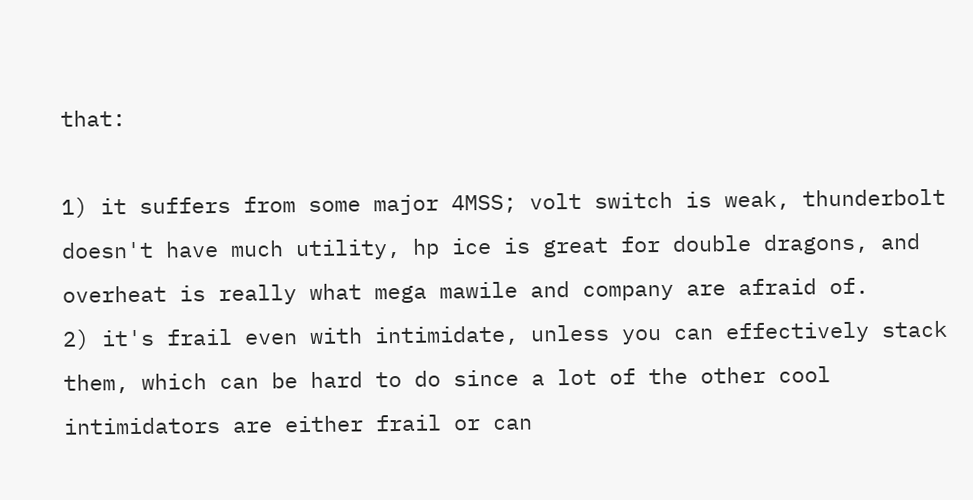that:

1) it suffers from some major 4MSS; volt switch is weak, thunderbolt doesn't have much utility, hp ice is great for double dragons, and overheat is really what mega mawile and company are afraid of.
2) it's frail even with intimidate, unless you can effectively stack them, which can be hard to do since a lot of the other cool intimidators are either frail or can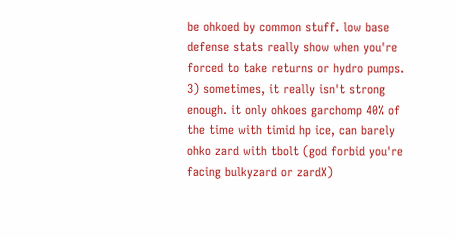be ohkoed by common stuff. low base defense stats really show when you're forced to take returns or hydro pumps.
3) sometimes, it really isn't strong enough. it only ohkoes garchomp 40% of the time with timid hp ice, can barely ohko zard with tbolt (god forbid you're facing bulkyzard or zardX)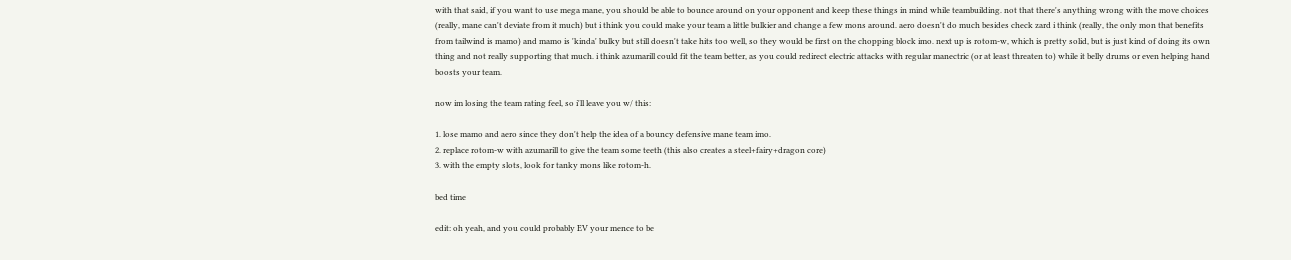with that said, if you want to use mega mane, you should be able to bounce around on your opponent and keep these things in mind while teambuilding. not that there's anything wrong with the move choices (really, mane can't deviate from it much) but i think you could make your team a little bulkier and change a few mons around. aero doesn't do much besides check zard i think (really, the only mon that benefits from tailwind is mamo) and mamo is 'kinda' bulky but still doesn't take hits too well, so they would be first on the chopping block imo. next up is rotom-w, which is pretty solid, but is just kind of doing its own thing and not really supporting that much. i think azumarill could fit the team better, as you could redirect electric attacks with regular manectric (or at least threaten to) while it belly drums or even helping hand boosts your team.

now im losing the team rating feel, so i'll leave you w/ this:

1. lose mamo and aero since they don't help the idea of a bouncy defensive mane team imo.
2. replace rotom-w with azumarill to give the team some teeth (this also creates a steel+fairy+dragon core)
3. with the empty slots, look for tanky mons like rotom-h.

bed time

edit: oh yeah, and you could probably EV your mence to be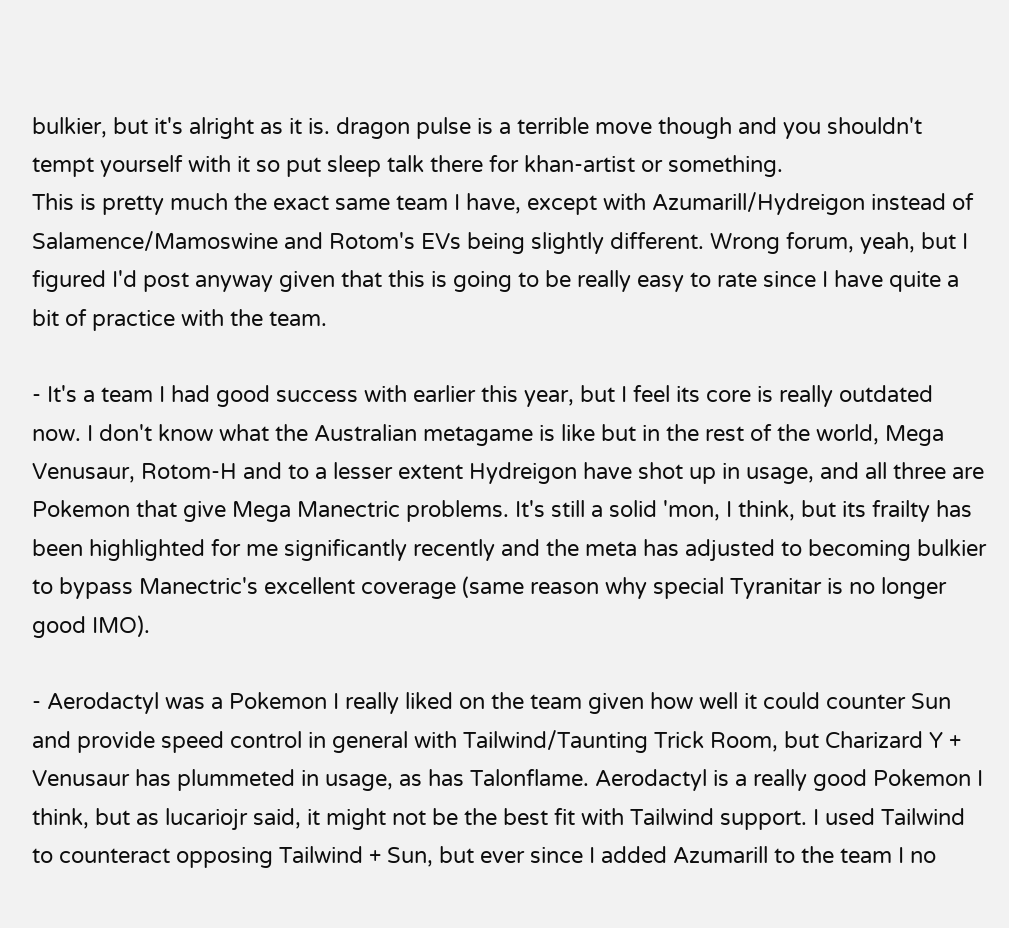bulkier, but it's alright as it is. dragon pulse is a terrible move though and you shouldn't tempt yourself with it so put sleep talk there for khan-artist or something.
This is pretty much the exact same team I have, except with Azumarill/Hydreigon instead of Salamence/Mamoswine and Rotom's EVs being slightly different. Wrong forum, yeah, but I figured I'd post anyway given that this is going to be really easy to rate since I have quite a bit of practice with the team.

- It's a team I had good success with earlier this year, but I feel its core is really outdated now. I don't know what the Australian metagame is like but in the rest of the world, Mega Venusaur, Rotom-H and to a lesser extent Hydreigon have shot up in usage, and all three are Pokemon that give Mega Manectric problems. It's still a solid 'mon, I think, but its frailty has been highlighted for me significantly recently and the meta has adjusted to becoming bulkier to bypass Manectric's excellent coverage (same reason why special Tyranitar is no longer good IMO).

- Aerodactyl was a Pokemon I really liked on the team given how well it could counter Sun and provide speed control in general with Tailwind/Taunting Trick Room, but Charizard Y + Venusaur has plummeted in usage, as has Talonflame. Aerodactyl is a really good Pokemon I think, but as lucariojr said, it might not be the best fit with Tailwind support. I used Tailwind to counteract opposing Tailwind + Sun, but ever since I added Azumarill to the team I no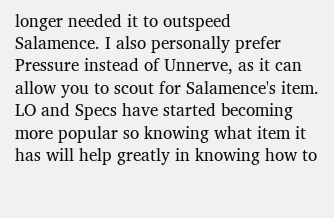longer needed it to outspeed Salamence. I also personally prefer Pressure instead of Unnerve, as it can allow you to scout for Salamence's item. LO and Specs have started becoming more popular so knowing what item it has will help greatly in knowing how to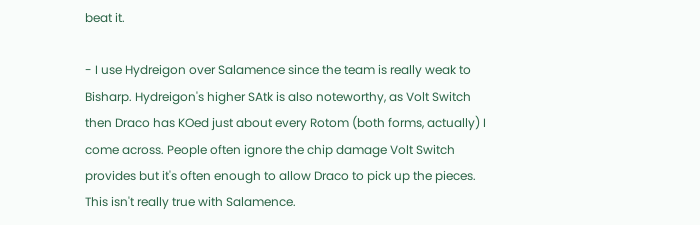beat it.

- I use Hydreigon over Salamence since the team is really weak to Bisharp. Hydreigon's higher SAtk is also noteworthy, as Volt Switch then Draco has KOed just about every Rotom (both forms, actually) I come across. People often ignore the chip damage Volt Switch provides but it's often enough to allow Draco to pick up the pieces. This isn't really true with Salamence.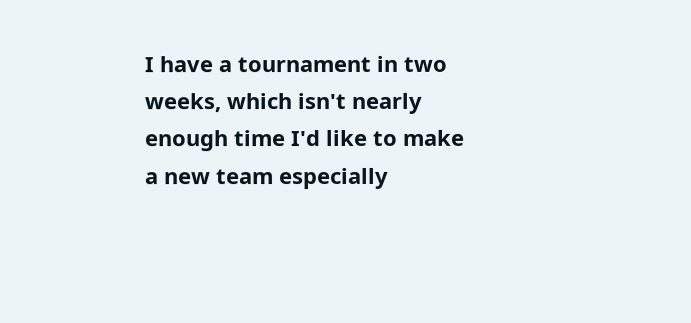I have a tournament in two weeks, which isn't nearly enough time I'd like to make a new team especially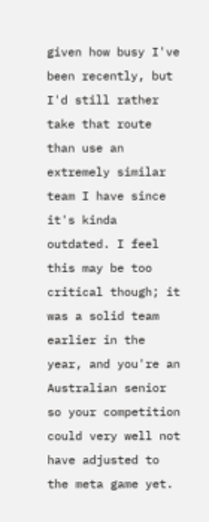given how busy I've been recently, but I'd still rather take that route than use an extremely similar team I have since it's kinda outdated. I feel this may be too critical though; it was a solid team earlier in the year, and you're an Australian senior so your competition could very well not have adjusted to the meta game yet.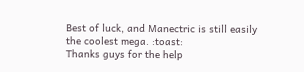Best of luck, and Manectric is still easily the coolest mega. :toast:
Thanks guys for the help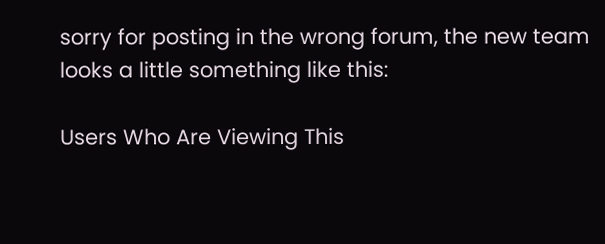sorry for posting in the wrong forum, the new team looks a little something like this:

Users Who Are Viewing This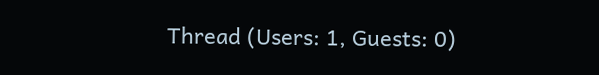Thread (Users: 1, Guests: 0)